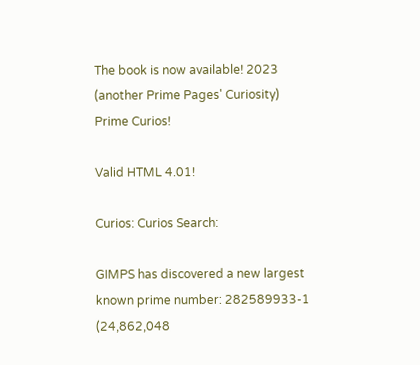The book is now available! 2023
(another Prime Pages' Curiosity)
Prime Curios!

Valid HTML 4.01!

Curios: Curios Search:

GIMPS has discovered a new largest known prime number: 282589933-1 (24,862,048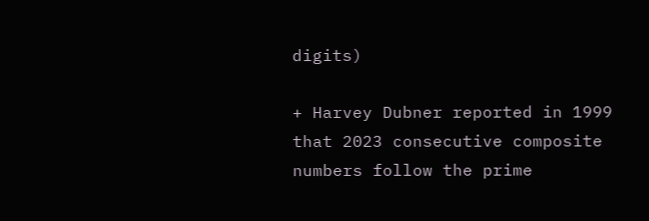digits)

+ Harvey Dubner reported in 1999 that 2023 consecutive composite numbers follow the prime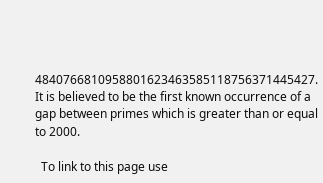4840766810958801623463585118756371445427. It is believed to be the first known occurrence of a gap between primes which is greater than or equal to 2000.

  To link to this page use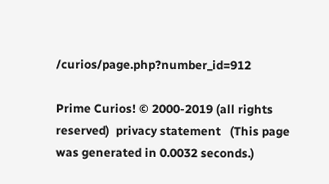/curios/page.php?number_id=912

Prime Curios! © 2000-2019 (all rights reserved)  privacy statement   (This page was generated in 0.0032 seconds.)